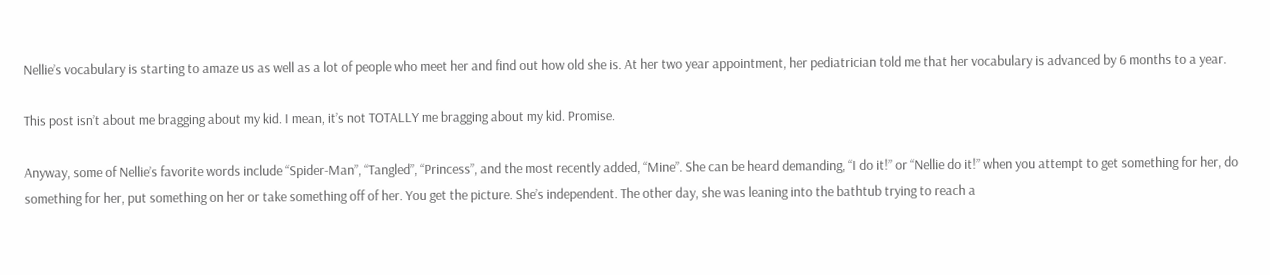Nellie’s vocabulary is starting to amaze us as well as a lot of people who meet her and find out how old she is. At her two year appointment, her pediatrician told me that her vocabulary is advanced by 6 months to a year.

This post isn’t about me bragging about my kid. I mean, it’s not TOTALLY me bragging about my kid. Promise.

Anyway, some of Nellie’s favorite words include “Spider-Man”, “Tangled”, “Princess”, and the most recently added, “Mine”. She can be heard demanding, “I do it!” or “Nellie do it!” when you attempt to get something for her, do something for her, put something on her or take something off of her. You get the picture. She’s independent. The other day, she was leaning into the bathtub trying to reach a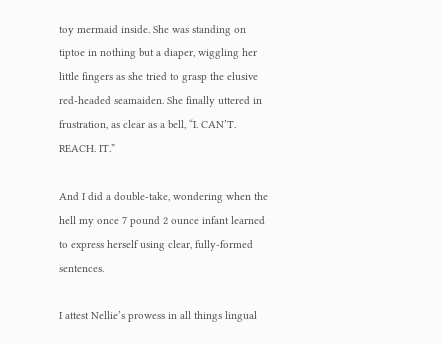toy mermaid inside. She was standing on tiptoe in nothing but a diaper, wiggling her little fingers as she tried to grasp the elusive red-headed seamaiden. She finally uttered in frustration, as clear as a bell, “I. CAN’T. REACH. IT.”

And I did a double-take, wondering when the hell my once 7 pound 2 ounce infant learned to express herself using clear, fully-formed sentences.

I attest Nellie’s prowess in all things lingual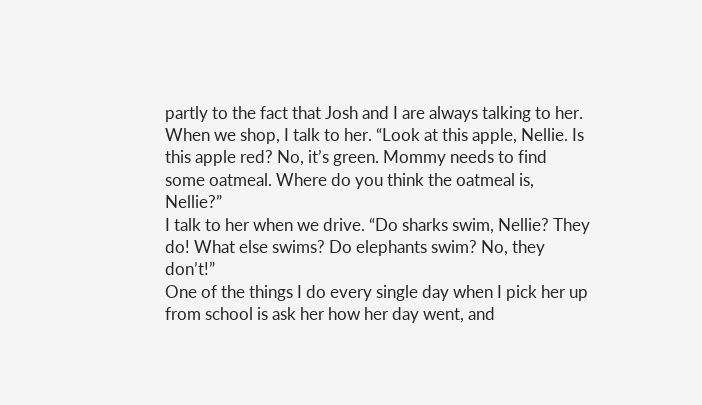partly to the fact that Josh and I are always talking to her. When we shop, I talk to her. “Look at this apple, Nellie. Is this apple red? No, it’s green. Mommy needs to find some oatmeal. Where do you think the oatmeal is, Nellie?”
I talk to her when we drive. “Do sharks swim, Nellie? They do! What else swims? Do elephants swim? No, they don’t!”
One of the things I do every single day when I pick her up from school is ask her how her day went, and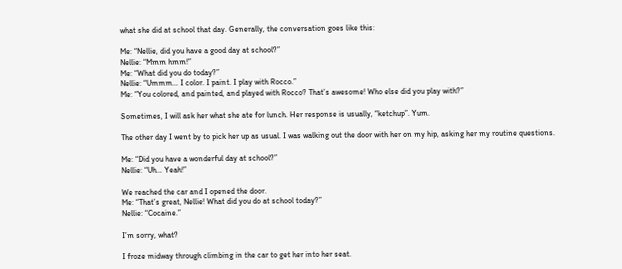what she did at school that day. Generally, the conversation goes like this:

Me: “Nellie, did you have a good day at school?”
Nellie: “Mmm hmm!”
Me: “What did you do today?”
Nellie: “Ummm… I color. I paint. I play with Rocco.”
Me: “You colored, and painted, and played with Rocco? That’s awesome! Who else did you play with?”

Sometimes, I will ask her what she ate for lunch. Her response is usually, “ketchup”. Yum.

The other day I went by to pick her up as usual. I was walking out the door with her on my hip, asking her my routine questions.

Me: “Did you have a wonderful day at school?”
Nellie: “Uh… Yeah!”

We reached the car and I opened the door.
Me: “That’s great, Nellie! What did you do at school today?”
Nellie: “Cocaine.”

I’m sorry, what?

I froze midway through climbing in the car to get her into her seat.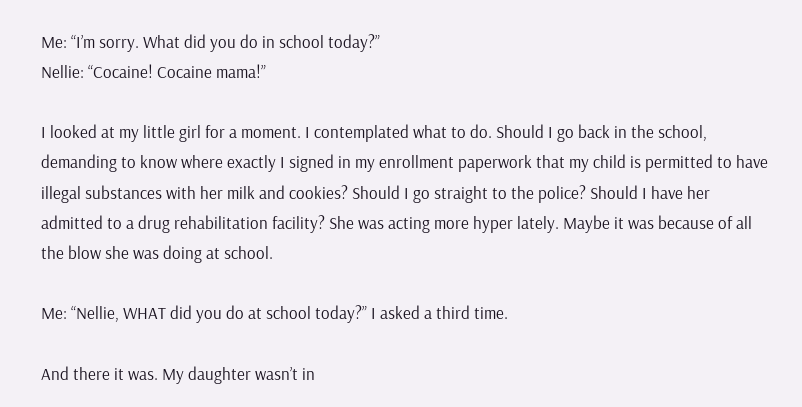Me: “I’m sorry. What did you do in school today?”
Nellie: “Cocaine! Cocaine mama!”

I looked at my little girl for a moment. I contemplated what to do. Should I go back in the school, demanding to know where exactly I signed in my enrollment paperwork that my child is permitted to have illegal substances with her milk and cookies? Should I go straight to the police? Should I have her admitted to a drug rehabilitation facility? She was acting more hyper lately. Maybe it was because of all the blow she was doing at school.

Me: “Nellie, WHAT did you do at school today?” I asked a third time.

And there it was. My daughter wasn’t in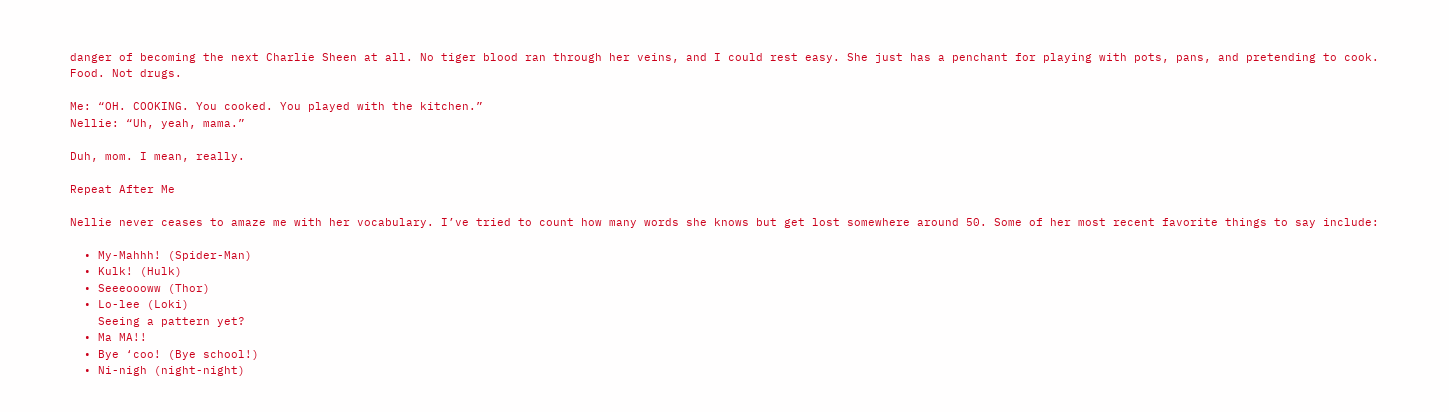danger of becoming the next Charlie Sheen at all. No tiger blood ran through her veins, and I could rest easy. She just has a penchant for playing with pots, pans, and pretending to cook. Food. Not drugs.

Me: “OH. COOKING. You cooked. You played with the kitchen.”
Nellie: “Uh, yeah, mama.”

Duh, mom. I mean, really.

Repeat After Me

Nellie never ceases to amaze me with her vocabulary. I’ve tried to count how many words she knows but get lost somewhere around 50. Some of her most recent favorite things to say include:

  • My-Mahhh! (Spider-Man)
  • Kulk! (Hulk)
  • Seeeoooww (Thor)
  • Lo-lee (Loki)
    Seeing a pattern yet?
  • Ma MA!!
  • Bye ‘coo! (Bye school!)
  • Ni-nigh (night-night)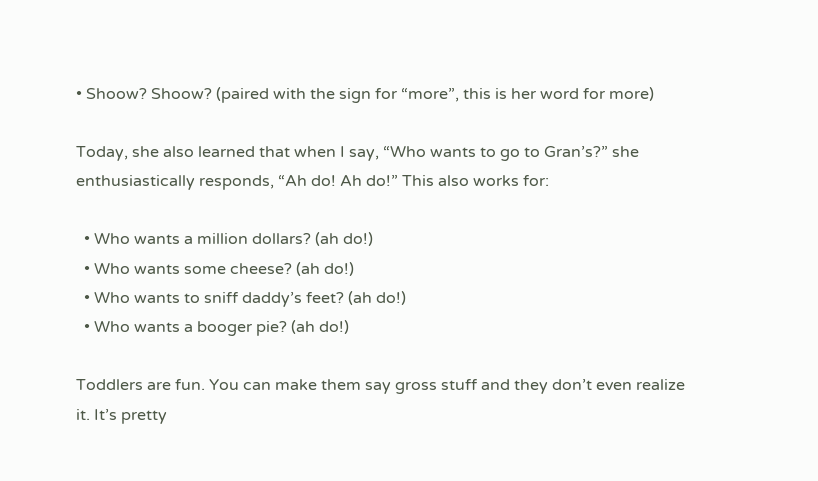• Shoow? Shoow? (paired with the sign for “more”, this is her word for more)

Today, she also learned that when I say, “Who wants to go to Gran’s?” she enthusiastically responds, “Ah do! Ah do!” This also works for:

  • Who wants a million dollars? (ah do!)
  • Who wants some cheese? (ah do!)
  • Who wants to sniff daddy’s feet? (ah do!)
  • Who wants a booger pie? (ah do!)

Toddlers are fun. You can make them say gross stuff and they don’t even realize it. It’s pretty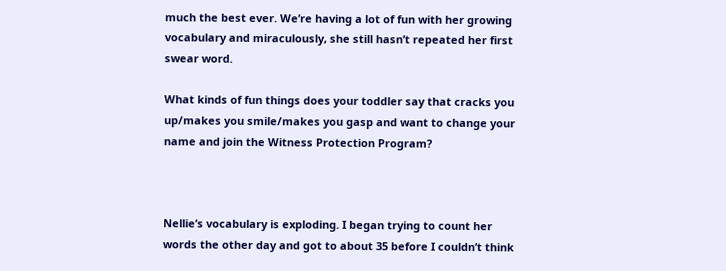much the best ever. We’re having a lot of fun with her growing vocabulary and miraculously, she still hasn’t repeated her first swear word.

What kinds of fun things does your toddler say that cracks you up/makes you smile/makes you gasp and want to change your name and join the Witness Protection Program?



Nellie’s vocabulary is exploding. I began trying to count her words the other day and got to about 35 before I couldn’t think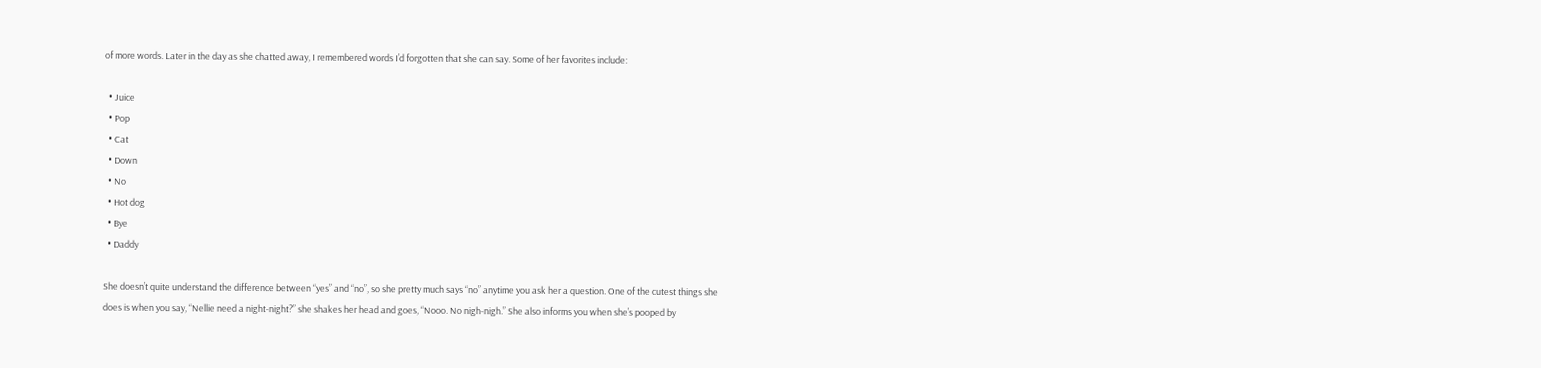of more words. Later in the day as she chatted away, I remembered words I’d forgotten that she can say. Some of her favorites include:

  • Juice
  • Pop
  • Cat
  • Down
  • No
  • Hot dog
  • Bye
  • Daddy

She doesn’t quite understand the difference between “yes” and “no”, so she pretty much says “no” anytime you ask her a question. One of the cutest things she does is when you say, “Nellie need a night-night?” she shakes her head and goes, “Nooo. No nigh-nigh.” She also informs you when she’s pooped by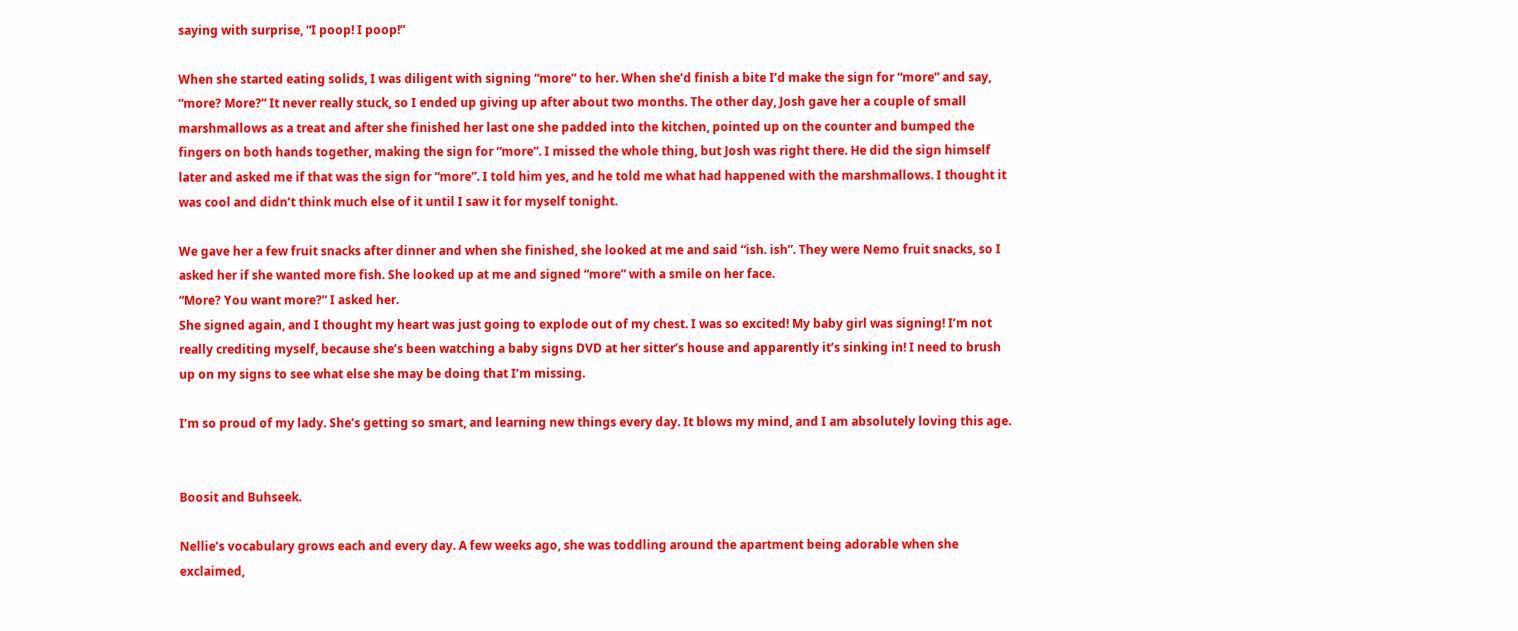saying with surprise, “I poop! I poop!”

When she started eating solids, I was diligent with signing “more” to her. When she’d finish a bite I’d make the sign for “more” and say, “more? More?” It never really stuck, so I ended up giving up after about two months. The other day, Josh gave her a couple of small marshmallows as a treat and after she finished her last one she padded into the kitchen, pointed up on the counter and bumped the fingers on both hands together, making the sign for “more”. I missed the whole thing, but Josh was right there. He did the sign himself later and asked me if that was the sign for “more”. I told him yes, and he told me what had happened with the marshmallows. I thought it was cool and didn’t think much else of it until I saw it for myself tonight.

We gave her a few fruit snacks after dinner and when she finished, she looked at me and said “ish. ish”. They were Nemo fruit snacks, so I asked her if she wanted more fish. She looked up at me and signed “more” with a smile on her face.
“More? You want more?” I asked her.
She signed again, and I thought my heart was just going to explode out of my chest. I was so excited! My baby girl was signing! I’m not really crediting myself, because she’s been watching a baby signs DVD at her sitter’s house and apparently it’s sinking in! I need to brush up on my signs to see what else she may be doing that I’m missing.

I’m so proud of my lady. She’s getting so smart, and learning new things every day. It blows my mind, and I am absolutely loving this age.


Boosit and Buhseek.

Nellie’s vocabulary grows each and every day. A few weeks ago, she was toddling around the apartment being adorable when she exclaimed,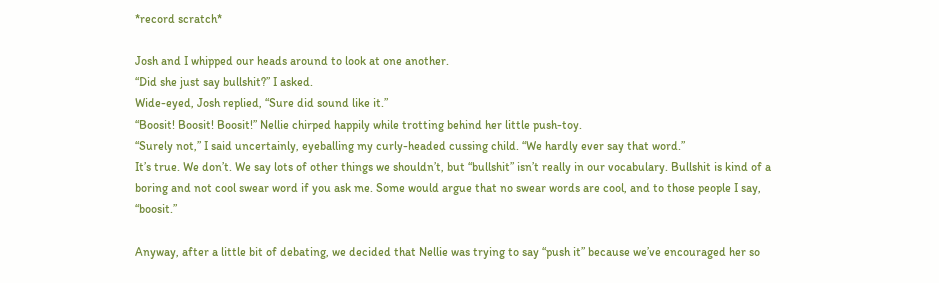*record scratch*

Josh and I whipped our heads around to look at one another.
“Did she just say bullshit?” I asked.
Wide-eyed, Josh replied, “Sure did sound like it.”
“Boosit! Boosit! Boosit!” Nellie chirped happily while trotting behind her little push-toy.
“Surely not,” I said uncertainly, eyeballing my curly-headed cussing child. “We hardly ever say that word.”
It’s true. We don’t. We say lots of other things we shouldn’t, but “bullshit” isn’t really in our vocabulary. Bullshit is kind of a boring and not cool swear word if you ask me. Some would argue that no swear words are cool, and to those people I say, “boosit.”

Anyway, after a little bit of debating, we decided that Nellie was trying to say “push it” because we’ve encouraged her so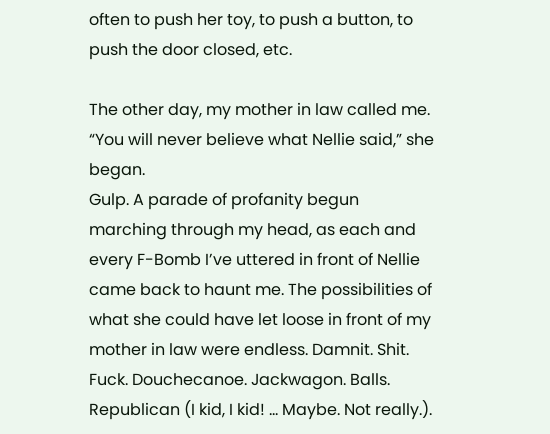often to push her toy, to push a button, to push the door closed, etc.

The other day, my mother in law called me.
“You will never believe what Nellie said,” she began.
Gulp. A parade of profanity begun marching through my head, as each and every F-Bomb I’ve uttered in front of Nellie came back to haunt me. The possibilities of what she could have let loose in front of my mother in law were endless. Damnit. Shit. Fuck. Douchecanoe. Jackwagon. Balls. Republican (I kid, I kid! … Maybe. Not really.).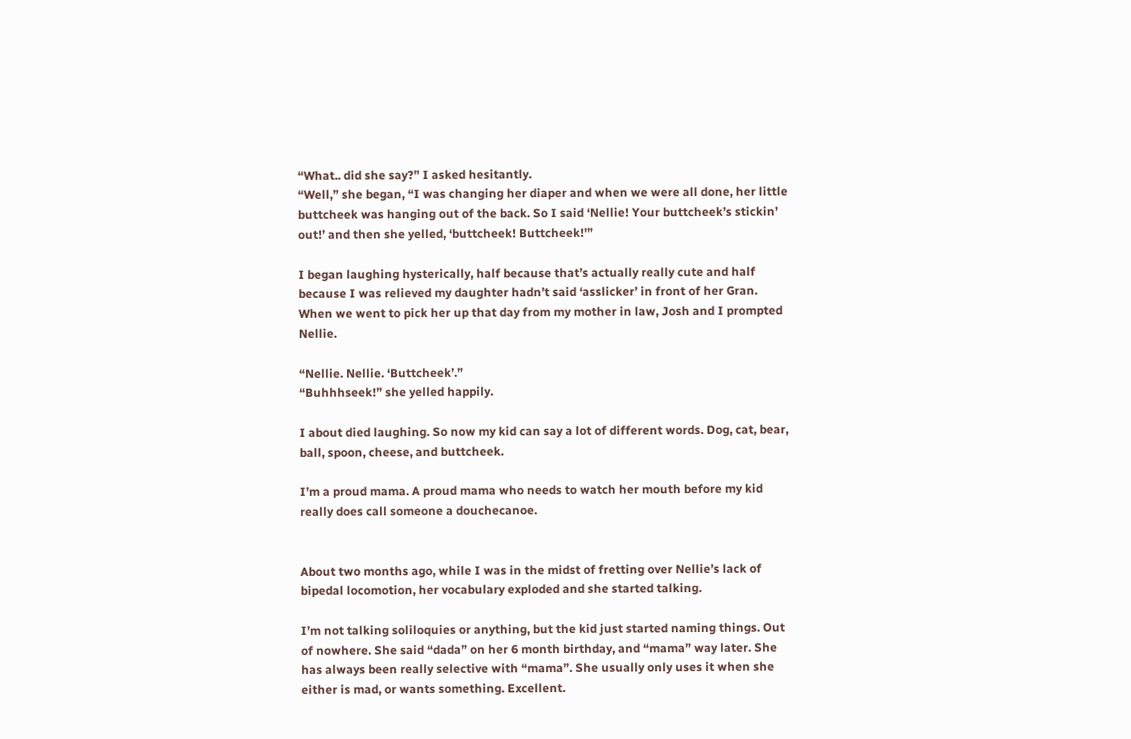“What.. did she say?” I asked hesitantly.
“Well,” she began, “I was changing her diaper and when we were all done, her little buttcheek was hanging out of the back. So I said ‘Nellie! Your buttcheek’s stickin’ out!’ and then she yelled, ‘buttcheek! Buttcheek!'”

I began laughing hysterically, half because that’s actually really cute and half because I was relieved my daughter hadn’t said ‘asslicker’ in front of her Gran. When we went to pick her up that day from my mother in law, Josh and I prompted Nellie.

“Nellie. Nellie. ‘Buttcheek’.”
“Buhhhseek!” she yelled happily.

I about died laughing. So now my kid can say a lot of different words. Dog, cat, bear, ball, spoon, cheese, and buttcheek.

I’m a proud mama. A proud mama who needs to watch her mouth before my kid really does call someone a douchecanoe.


About two months ago, while I was in the midst of fretting over Nellie’s lack of bipedal locomotion, her vocabulary exploded and she started talking.

I’m not talking soliloquies or anything, but the kid just started naming things. Out of nowhere. She said “dada” on her 6 month birthday, and “mama” way later. She has always been really selective with “mama”. She usually only uses it when she either is mad, or wants something. Excellent.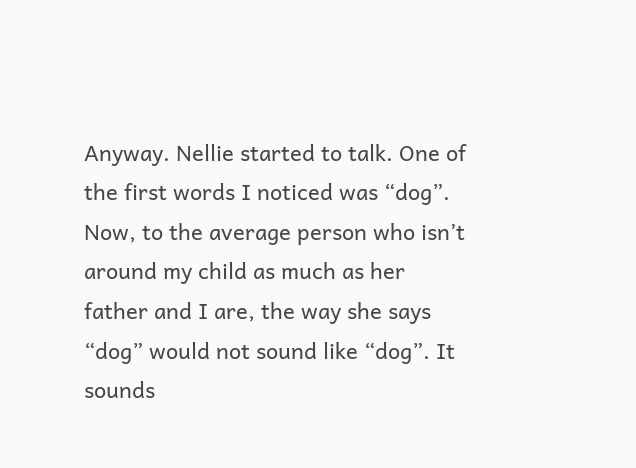Anyway. Nellie started to talk. One of the first words I noticed was “dog”. Now, to the average person who isn’t around my child as much as her father and I are, the way she says “dog” would not sound like “dog”. It sounds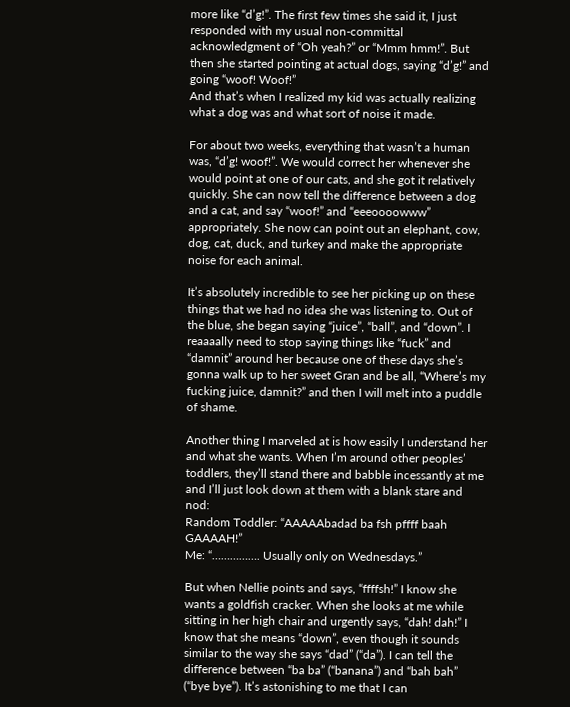more like “d’g!”. The first few times she said it, I just responded with my usual non-committal acknowledgment of “Oh yeah?” or “Mmm hmm!”. But then she started pointing at actual dogs, saying “d’g!” and going “woof! Woof!”
And that’s when I realized my kid was actually realizing what a dog was and what sort of noise it made.

For about two weeks, everything that wasn’t a human was, “d’g! woof!”. We would correct her whenever she would point at one of our cats, and she got it relatively quickly. She can now tell the difference between a dog and a cat, and say “woof!” and “eeeoooowww” appropriately. She now can point out an elephant, cow, dog, cat, duck, and turkey and make the appropriate noise for each animal.

It’s absolutely incredible to see her picking up on these things that we had no idea she was listening to. Out of the blue, she began saying “juice”, “ball”, and “down”. I reaaaally need to stop saying things like “fuck” and “damnit” around her because one of these days she’s gonna walk up to her sweet Gran and be all, “Where’s my fucking juice, damnit?” and then I will melt into a puddle of shame.

Another thing I marveled at is how easily I understand her and what she wants. When I’m around other peoples’ toddlers, they’ll stand there and babble incessantly at me and I’ll just look down at them with a blank stare and nod:
Random Toddler: “AAAAAbadad ba fsh pffff baah GAAAAH!”
Me: “……………. Usually only on Wednesdays.”

But when Nellie points and says, “ffffsh!” I know she wants a goldfish cracker. When she looks at me while sitting in her high chair and urgently says, “dah! dah!” I know that she means “down”, even though it sounds similar to the way she says “dad” (“da”). I can tell the difference between “ba ba” (“banana”) and “bah bah” (“bye bye”). It’s astonishing to me that I can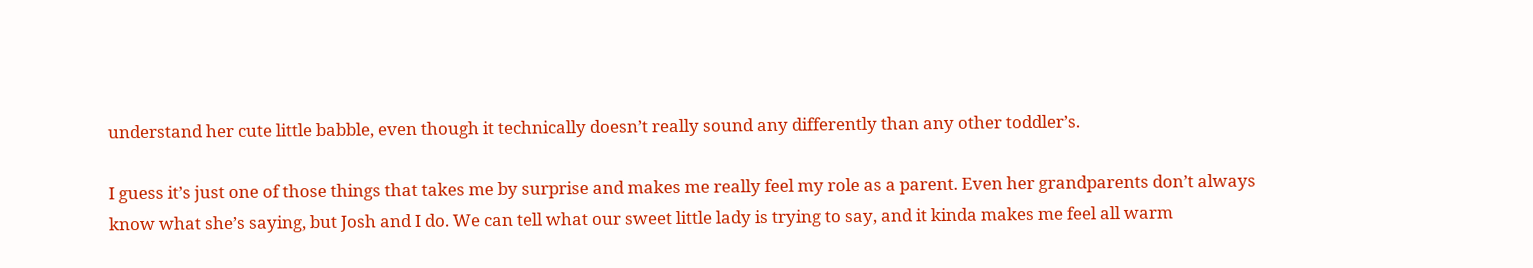understand her cute little babble, even though it technically doesn’t really sound any differently than any other toddler’s.

I guess it’s just one of those things that takes me by surprise and makes me really feel my role as a parent. Even her grandparents don’t always know what she’s saying, but Josh and I do. We can tell what our sweet little lady is trying to say, and it kinda makes me feel all warm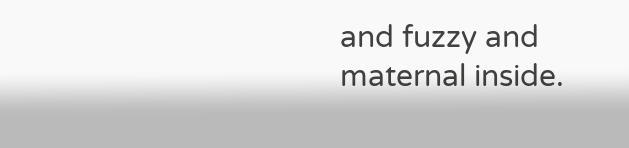and fuzzy and maternal inside.